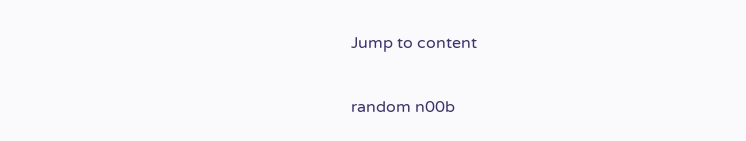Jump to content

random n00b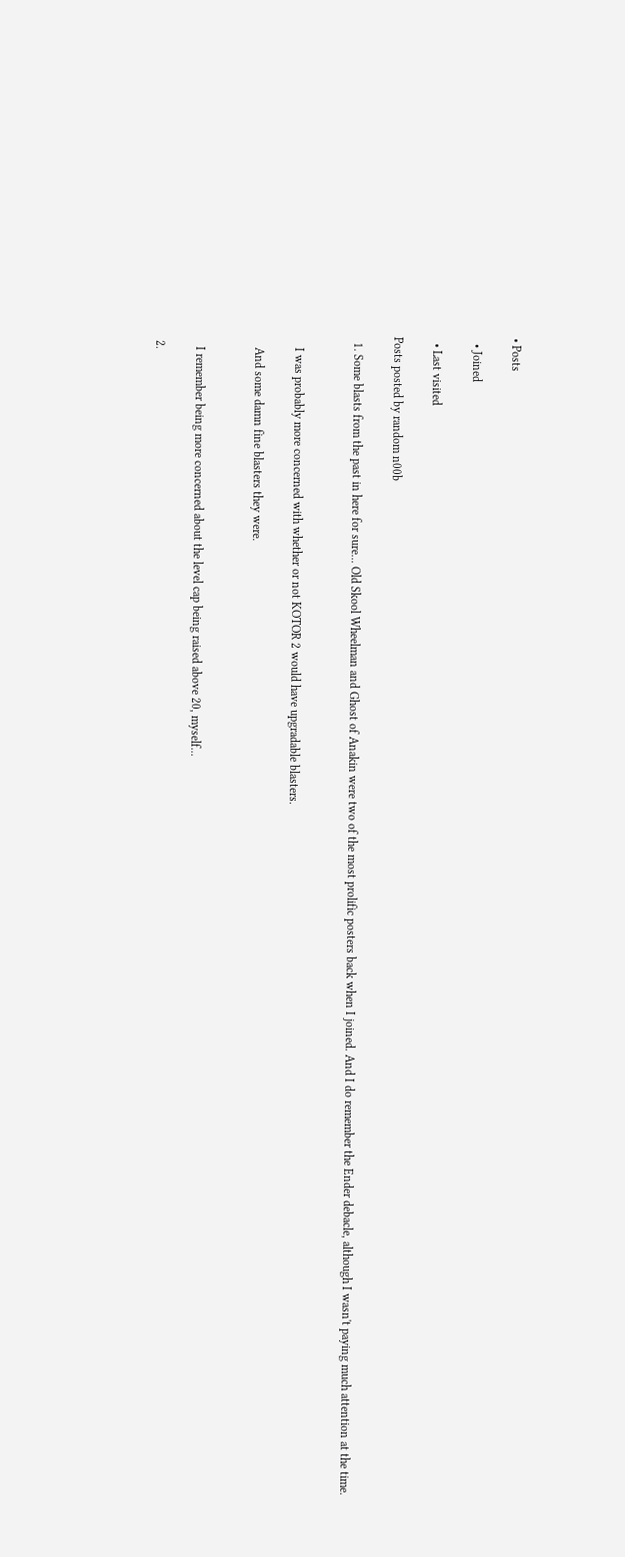• Posts

  • Joined

  • Last visited

Posts posted by random n00b

  1. Some blasts from the past in here for sure... Old Skool Wheelman and Ghost of Anakin were two of the most prolific posters back when I joined. And I do remember the Ender debacle, although I wasn't paying much attention at the time.


    I was probably more concerned with whether or not KOTOR 2 would have upgradable blasters.

    And some damn fine blasters they were.


    I remember being more concerned about the level cap being raised above 20, myself...

  2.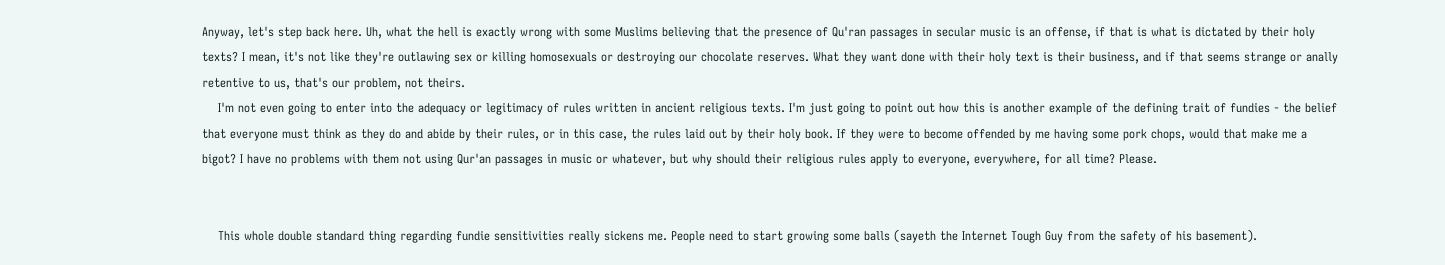Anyway, let's step back here. Uh, what the hell is exactly wrong with some Muslims believing that the presence of Qu'ran passages in secular music is an offense, if that is what is dictated by their holy texts? I mean, it's not like they're outlawing sex or killing homosexuals or destroying our chocolate reserves. What they want done with their holy text is their business, and if that seems strange or anally retentive to us, that's our problem, not theirs.
    I'm not even going to enter into the adequacy or legitimacy of rules written in ancient religious texts. I'm just going to point out how this is another example of the defining trait of fundies - the belief that everyone must think as they do and abide by their rules, or in this case, the rules laid out by their holy book. If they were to become offended by me having some pork chops, would that make me a bigot? I have no problems with them not using Qur'an passages in music or whatever, but why should their religious rules apply to everyone, everywhere, for all time? Please.


    This whole double standard thing regarding fundie sensitivities really sickens me. People need to start growing some balls (sayeth the Internet Tough Guy from the safety of his basement).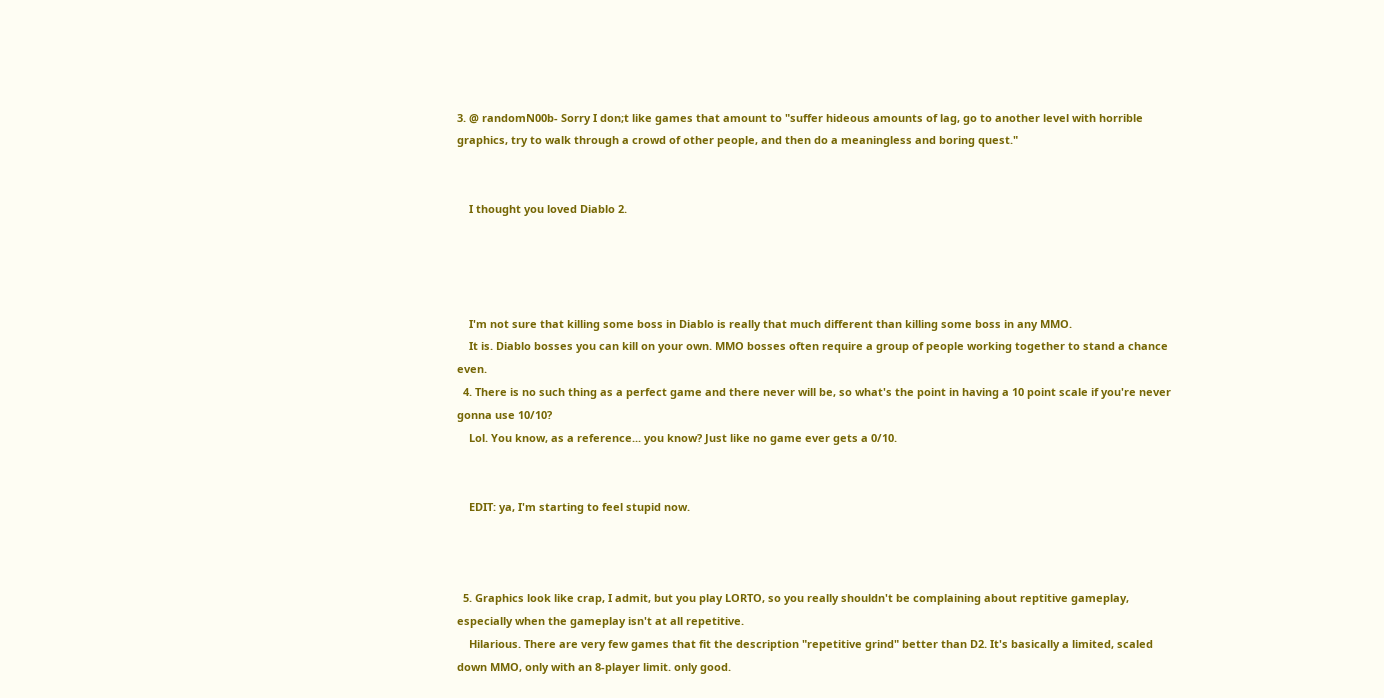3. @ randomN00b- Sorry I don;t like games that amount to "suffer hideous amounts of lag, go to another level with horrible graphics, try to walk through a crowd of other people, and then do a meaningless and boring quest."


    I thought you loved Diablo 2.




    I'm not sure that killing some boss in Diablo is really that much different than killing some boss in any MMO.
    It is. Diablo bosses you can kill on your own. MMO bosses often require a group of people working together to stand a chance even.
  4. There is no such thing as a perfect game and there never will be, so what's the point in having a 10 point scale if you're never gonna use 10/10?
    Lol. You know, as a reference... you know? Just like no game ever gets a 0/10.


    EDIT: ya, I'm starting to feel stupid now.



  5. Graphics look like crap, I admit, but you play LORTO, so you really shouldn't be complaining about reptitive gameplay, especially when the gameplay isn't at all repetitive.
    Hilarious. There are very few games that fit the description "repetitive grind" better than D2. It's basically a limited, scaled down MMO, only with an 8-player limit. only good.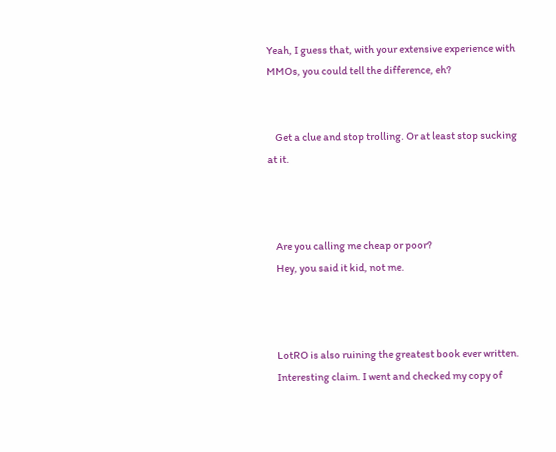Yeah, I guess that, with your extensive experience with MMOs, you could tell the difference, eh?


    Get a clue and stop trolling. Or at least stop sucking at it.



    Are you calling me cheap or poor?
    Hey, you said it kid, not me.



    LotRO is also ruining the greatest book ever written.
    Interesting claim. I went and checked my copy of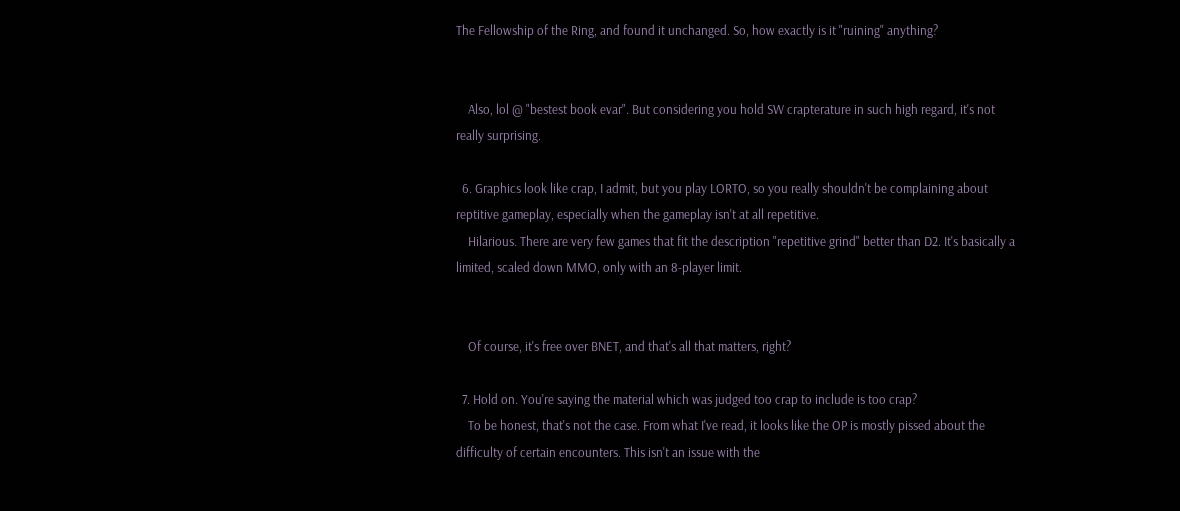The Fellowship of the Ring, and found it unchanged. So, how exactly is it "ruining" anything?


    Also, lol @ "bestest book evar". But considering you hold SW crapterature in such high regard, it's not really surprising.

  6. Graphics look like crap, I admit, but you play LORTO, so you really shouldn't be complaining about reptitive gameplay, especially when the gameplay isn't at all repetitive.
    Hilarious. There are very few games that fit the description "repetitive grind" better than D2. It's basically a limited, scaled down MMO, only with an 8-player limit.


    Of course, it's free over BNET, and that's all that matters, right?

  7. Hold on. You're saying the material which was judged too crap to include is too crap?
    To be honest, that's not the case. From what I've read, it looks like the OP is mostly pissed about the difficulty of certain encounters. This isn't an issue with the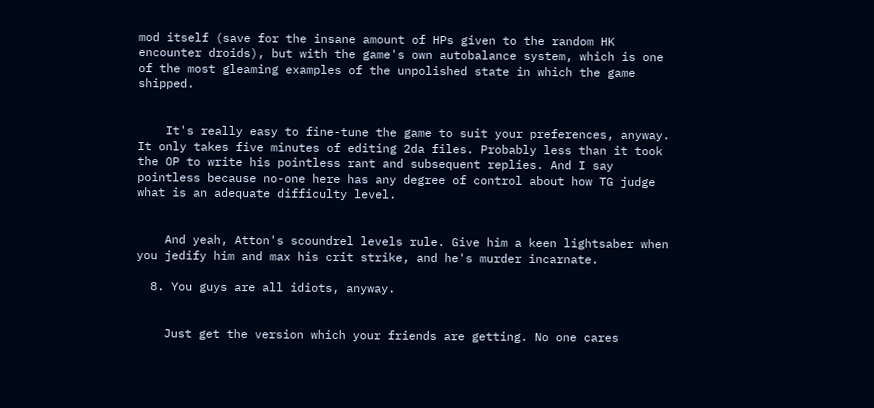mod itself (save for the insane amount of HPs given to the random HK encounter droids), but with the game's own autobalance system, which is one of the most gleaming examples of the unpolished state in which the game shipped.


    It's really easy to fine-tune the game to suit your preferences, anyway. It only takes five minutes of editing 2da files. Probably less than it took the OP to write his pointless rant and subsequent replies. And I say pointless because no-one here has any degree of control about how TG judge what is an adequate difficulty level.


    And yeah, Atton's scoundrel levels rule. Give him a keen lightsaber when you jedify him and max his crit strike, and he's murder incarnate.

  8. You guys are all idiots, anyway.


    Just get the version which your friends are getting. No one cares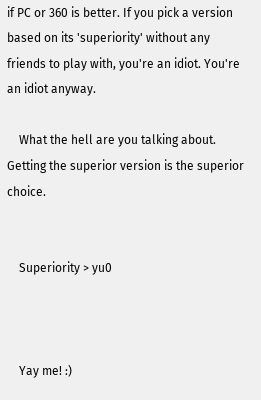if PC or 360 is better. If you pick a version based on its 'superiority' without any friends to play with, you're an idiot. You're an idiot anyway.

    What the hell are you talking about. Getting the superior version is the superior choice.


    Superiority > yu0



    Yay me! :)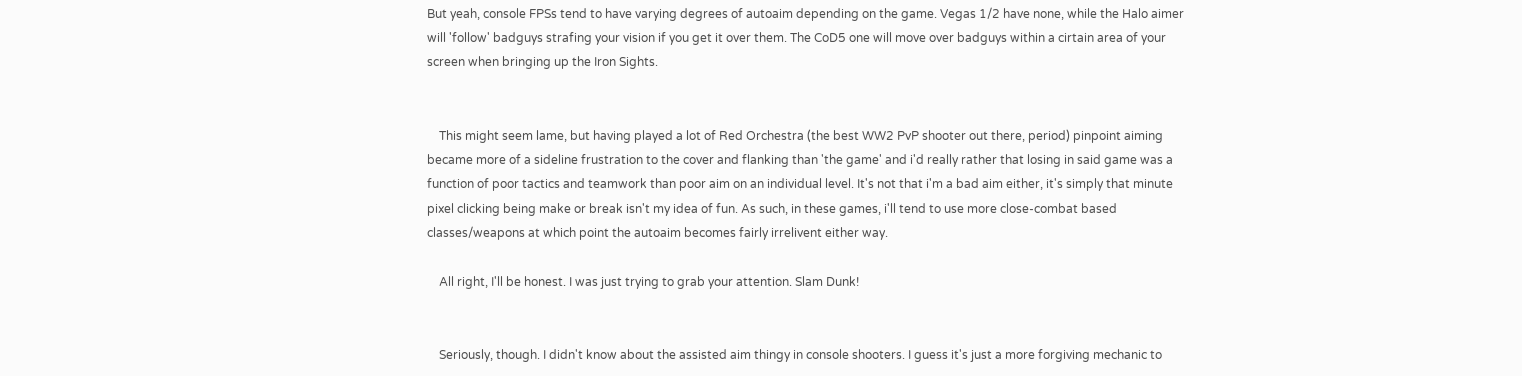But yeah, console FPSs tend to have varying degrees of autoaim depending on the game. Vegas 1/2 have none, while the Halo aimer will 'follow' badguys strafing your vision if you get it over them. The CoD5 one will move over badguys within a cirtain area of your screen when bringing up the Iron Sights.


    This might seem lame, but having played a lot of Red Orchestra (the best WW2 PvP shooter out there, period) pinpoint aiming became more of a sideline frustration to the cover and flanking than 'the game' and i'd really rather that losing in said game was a function of poor tactics and teamwork than poor aim on an individual level. It's not that i'm a bad aim either, it's simply that minute pixel clicking being make or break isn't my idea of fun. As such, in these games, i'll tend to use more close-combat based classes/weapons at which point the autoaim becomes fairly irrelivent either way.

    All right, I'll be honest. I was just trying to grab your attention. Slam Dunk!


    Seriously, though. I didn't know about the assisted aim thingy in console shooters. I guess it's just a more forgiving mechanic to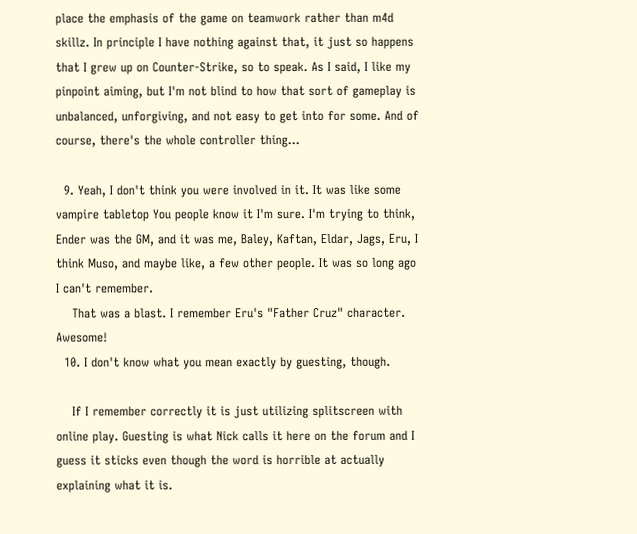place the emphasis of the game on teamwork rather than m4d skillz. In principle I have nothing against that, it just so happens that I grew up on Counter-Strike, so to speak. As I said, I like my pinpoint aiming, but I'm not blind to how that sort of gameplay is unbalanced, unforgiving, and not easy to get into for some. And of course, there's the whole controller thing...

  9. Yeah, I don't think you were involved in it. It was like some vampire tabletop You people know it I'm sure. I'm trying to think, Ender was the GM, and it was me, Baley, Kaftan, Eldar, Jags, Eru, I think Muso, and maybe like, a few other people. It was so long ago I can't remember.
    That was a blast. I remember Eru's "Father Cruz" character. Awesome!
  10. I don't know what you mean exactly by guesting, though.

    If I remember correctly it is just utilizing splitscreen with online play. Guesting is what Nick calls it here on the forum and I guess it sticks even though the word is horrible at actually explaining what it is.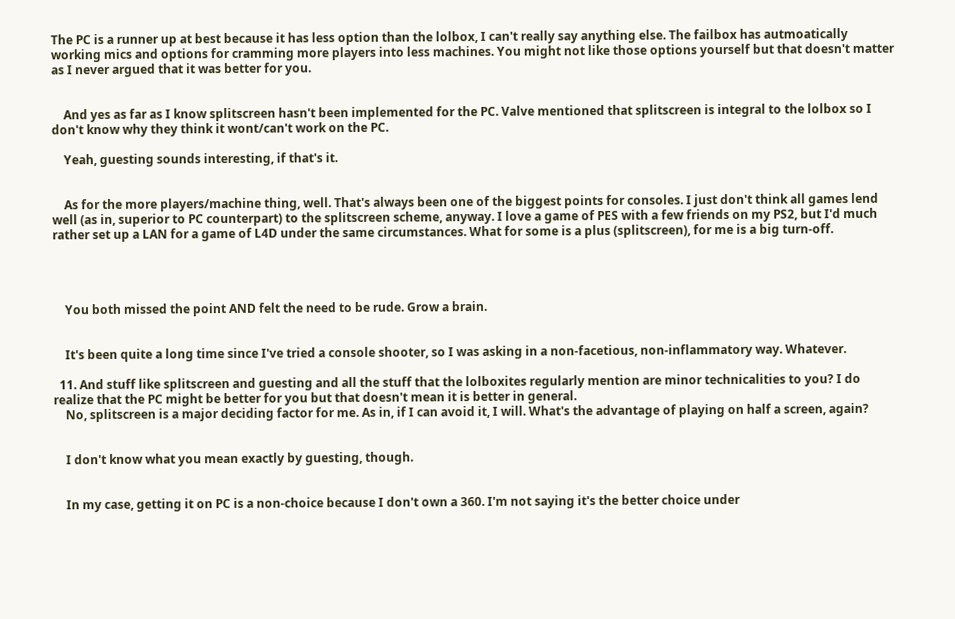The PC is a runner up at best because it has less option than the lolbox, I can't really say anything else. The failbox has autmoatically working mics and options for cramming more players into less machines. You might not like those options yourself but that doesn't matter as I never argued that it was better for you.


    And yes as far as I know splitscreen hasn't been implemented for the PC. Valve mentioned that splitscreen is integral to the lolbox so I don't know why they think it wont/can't work on the PC.

    Yeah, guesting sounds interesting, if that's it.


    As for the more players/machine thing, well. That's always been one of the biggest points for consoles. I just don't think all games lend well (as in, superior to PC counterpart) to the splitscreen scheme, anyway. I love a game of PES with a few friends on my PS2, but I'd much rather set up a LAN for a game of L4D under the same circumstances. What for some is a plus (splitscreen), for me is a big turn-off.




    You both missed the point AND felt the need to be rude. Grow a brain.


    It's been quite a long time since I've tried a console shooter, so I was asking in a non-facetious, non-inflammatory way. Whatever.

  11. And stuff like splitscreen and guesting and all the stuff that the lolboxites regularly mention are minor technicalities to you? I do realize that the PC might be better for you but that doesn't mean it is better in general.
    No, splitscreen is a major deciding factor for me. As in, if I can avoid it, I will. What's the advantage of playing on half a screen, again?


    I don't know what you mean exactly by guesting, though.


    In my case, getting it on PC is a non-choice because I don't own a 360. I'm not saying it's the better choice under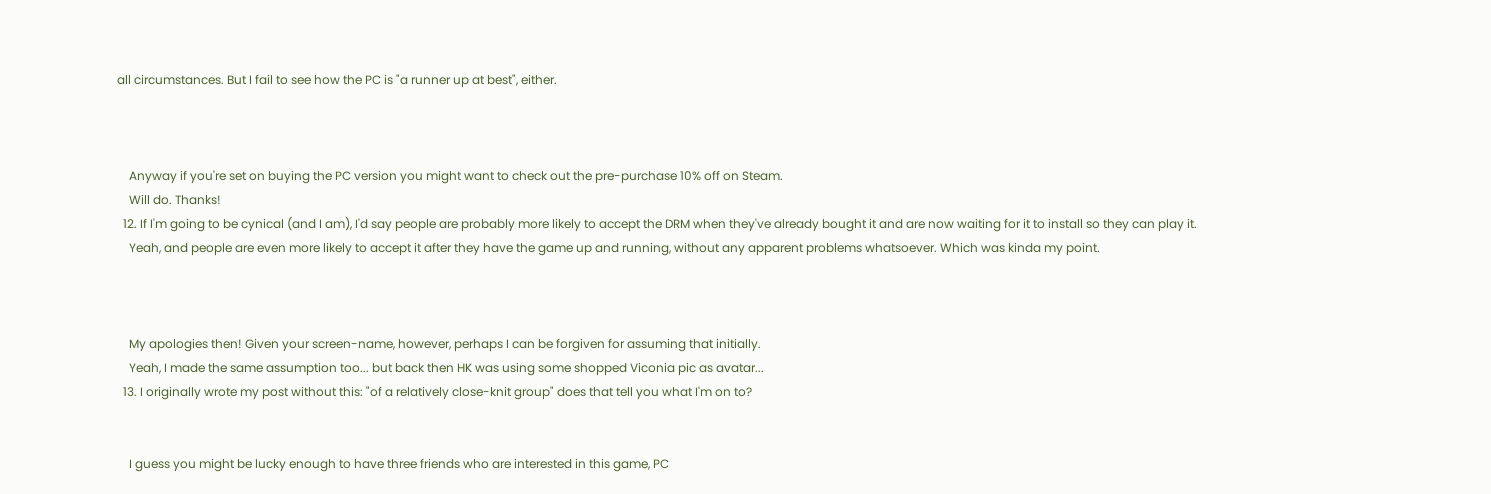all circumstances. But I fail to see how the PC is "a runner up at best", either.



    Anyway if you're set on buying the PC version you might want to check out the pre-purchase 10% off on Steam.
    Will do. Thanks!
  12. If I'm going to be cynical (and I am), I'd say people are probably more likely to accept the DRM when they've already bought it and are now waiting for it to install so they can play it.
    Yeah, and people are even more likely to accept it after they have the game up and running, without any apparent problems whatsoever. Which was kinda my point.



    My apologies then! Given your screen-name, however, perhaps I can be forgiven for assuming that initially.
    Yeah, I made the same assumption too... but back then HK was using some shopped Viconia pic as avatar...
  13. I originally wrote my post without this: "of a relatively close-knit group" does that tell you what I'm on to?


    I guess you might be lucky enough to have three friends who are interested in this game, PC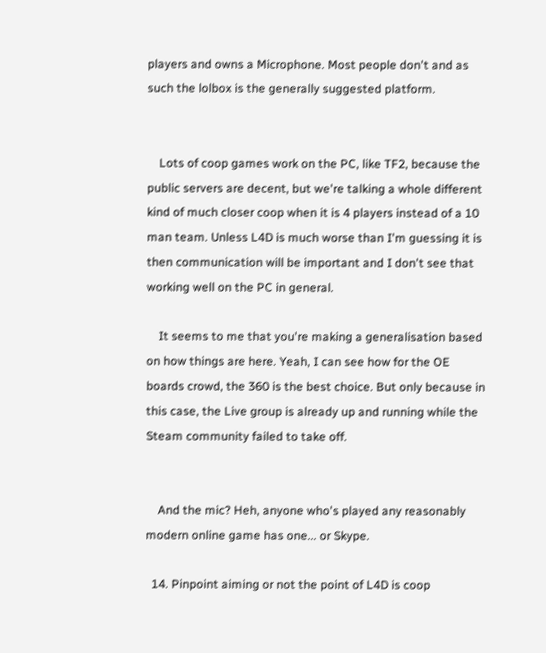players and owns a Microphone. Most people don't and as such the lolbox is the generally suggested platform.


    Lots of coop games work on the PC, like TF2, because the public servers are decent, but we're talking a whole different kind of much closer coop when it is 4 players instead of a 10 man team. Unless L4D is much worse than I'm guessing it is then communication will be important and I don't see that working well on the PC in general.

    It seems to me that you're making a generalisation based on how things are here. Yeah, I can see how for the OE boards crowd, the 360 is the best choice. But only because in this case, the Live group is already up and running while the Steam community failed to take off.


    And the mic? Heh, anyone who's played any reasonably modern online game has one... or Skype.

  14. Pinpoint aiming or not the point of L4D is coop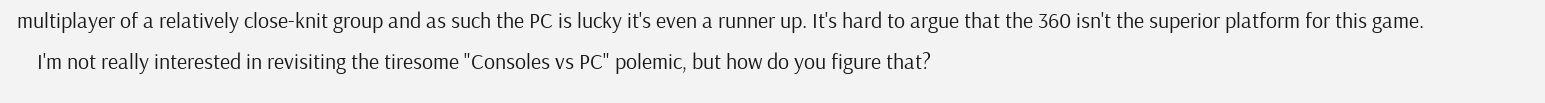multiplayer of a relatively close-knit group and as such the PC is lucky it's even a runner up. It's hard to argue that the 360 isn't the superior platform for this game.
    I'm not really interested in revisiting the tiresome "Consoles vs PC" polemic, but how do you figure that?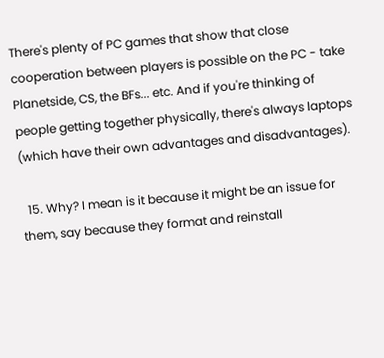There's plenty of PC games that show that close cooperation between players is possible on the PC - take Planetside, CS, the BFs... etc. And if you're thinking of people getting together physically, there's always laptops (which have their own advantages and disadvantages).

  15. Why? I mean is it because it might be an issue for them, say because they format and reinstall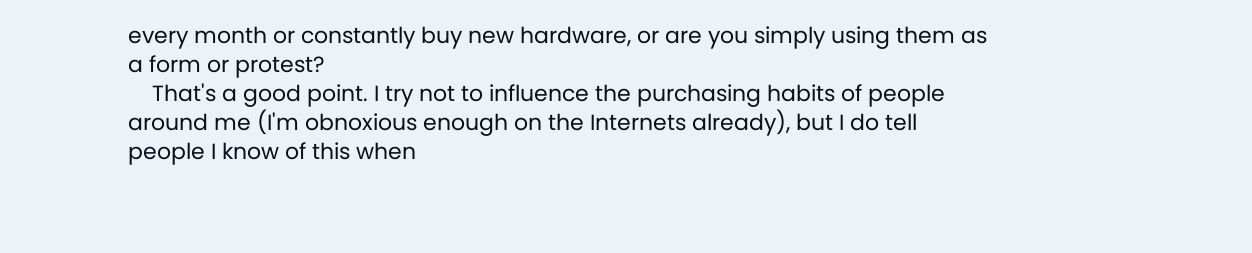every month or constantly buy new hardware, or are you simply using them as a form or protest?
    That's a good point. I try not to influence the purchasing habits of people around me (I'm obnoxious enough on the Internets already), but I do tell people I know of this when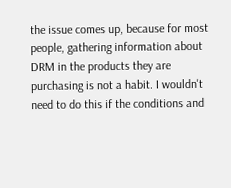the issue comes up, because for most people, gathering information about DRM in the products they are purchasing is not a habit. I wouldn't need to do this if the conditions and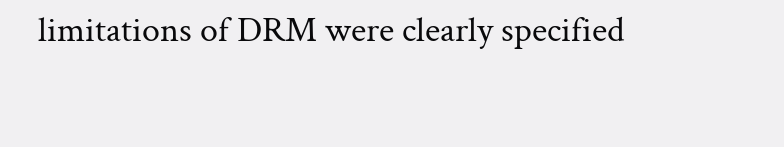limitations of DRM were clearly specified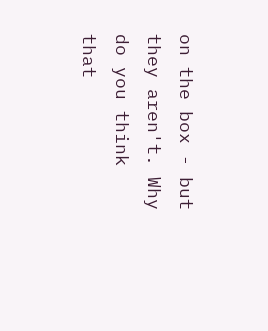on the box - but they aren't. Why do you think that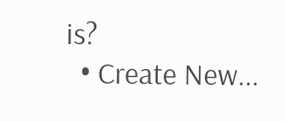is?
  • Create New...